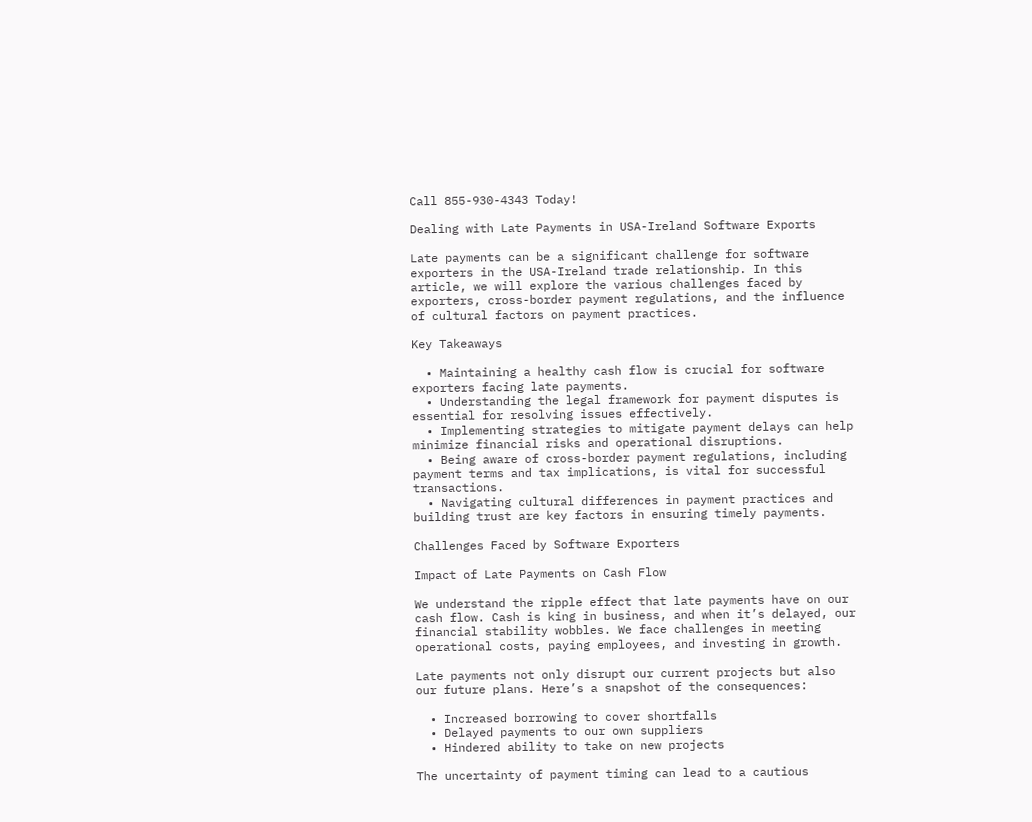Call 855-930-4343 Today!

Dealing with Late Payments in USA-Ireland Software Exports

Late payments can be a significant challenge for software exporters in the USA-Ireland trade relationship. In this article, we will explore the various challenges faced by exporters, cross-border payment regulations, and the influence of cultural factors on payment practices.

Key Takeaways

  • Maintaining a healthy cash flow is crucial for software exporters facing late payments.
  • Understanding the legal framework for payment disputes is essential for resolving issues effectively.
  • Implementing strategies to mitigate payment delays can help minimize financial risks and operational disruptions.
  • Being aware of cross-border payment regulations, including payment terms and tax implications, is vital for successful transactions.
  • Navigating cultural differences in payment practices and building trust are key factors in ensuring timely payments.

Challenges Faced by Software Exporters

Impact of Late Payments on Cash Flow

We understand the ripple effect that late payments have on our cash flow. Cash is king in business, and when it’s delayed, our financial stability wobbles. We face challenges in meeting operational costs, paying employees, and investing in growth.

Late payments not only disrupt our current projects but also our future plans. Here’s a snapshot of the consequences:

  • Increased borrowing to cover shortfalls
  • Delayed payments to our own suppliers
  • Hindered ability to take on new projects

The uncertainty of payment timing can lead to a cautious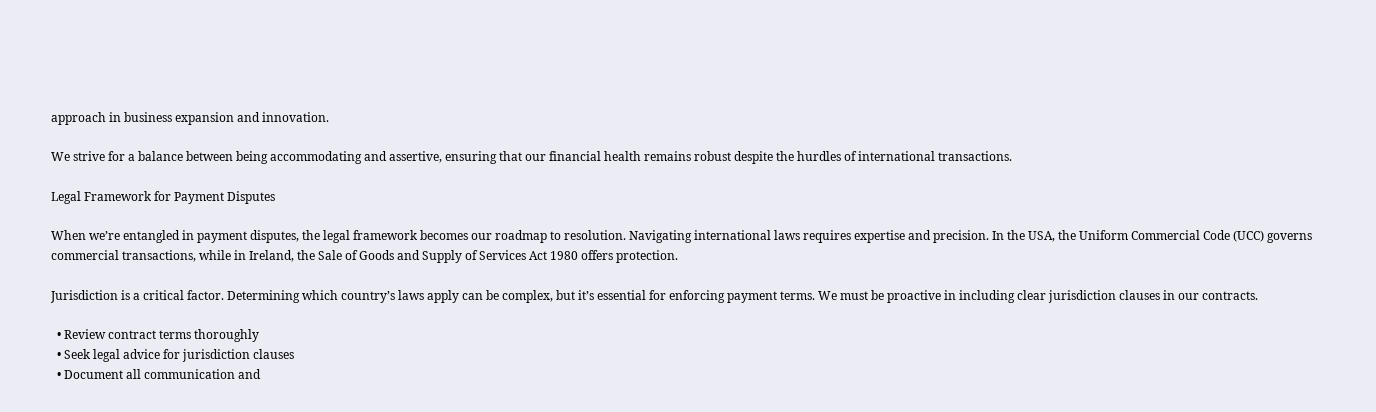approach in business expansion and innovation.

We strive for a balance between being accommodating and assertive, ensuring that our financial health remains robust despite the hurdles of international transactions.

Legal Framework for Payment Disputes

When we’re entangled in payment disputes, the legal framework becomes our roadmap to resolution. Navigating international laws requires expertise and precision. In the USA, the Uniform Commercial Code (UCC) governs commercial transactions, while in Ireland, the Sale of Goods and Supply of Services Act 1980 offers protection.

Jurisdiction is a critical factor. Determining which country’s laws apply can be complex, but it’s essential for enforcing payment terms. We must be proactive in including clear jurisdiction clauses in our contracts.

  • Review contract terms thoroughly
  • Seek legal advice for jurisdiction clauses
  • Document all communication and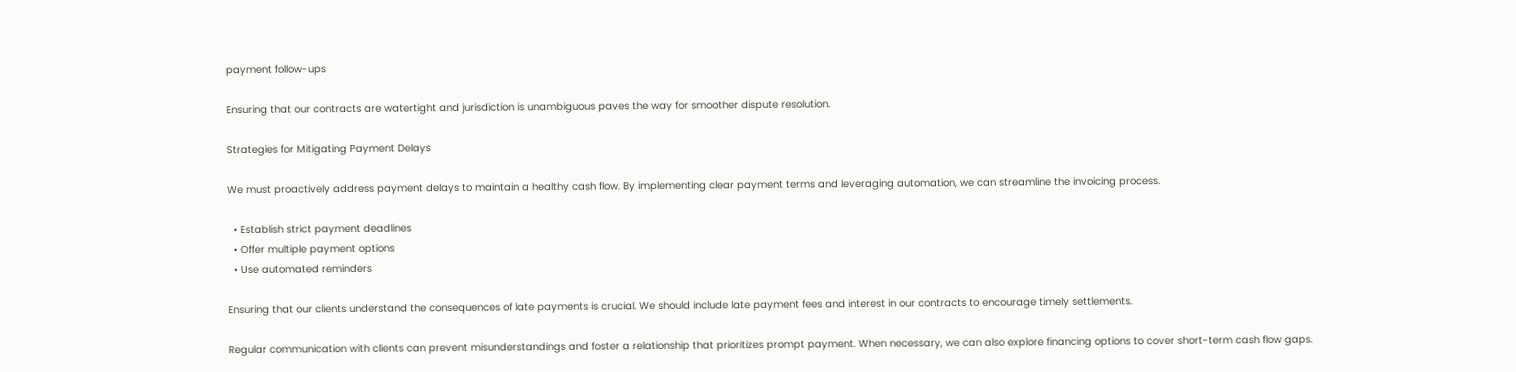payment follow-ups

Ensuring that our contracts are watertight and jurisdiction is unambiguous paves the way for smoother dispute resolution.

Strategies for Mitigating Payment Delays

We must proactively address payment delays to maintain a healthy cash flow. By implementing clear payment terms and leveraging automation, we can streamline the invoicing process.

  • Establish strict payment deadlines
  • Offer multiple payment options
  • Use automated reminders

Ensuring that our clients understand the consequences of late payments is crucial. We should include late payment fees and interest in our contracts to encourage timely settlements.

Regular communication with clients can prevent misunderstandings and foster a relationship that prioritizes prompt payment. When necessary, we can also explore financing options to cover short-term cash flow gaps.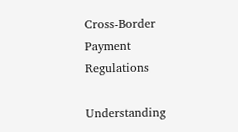Cross-Border Payment Regulations

Understanding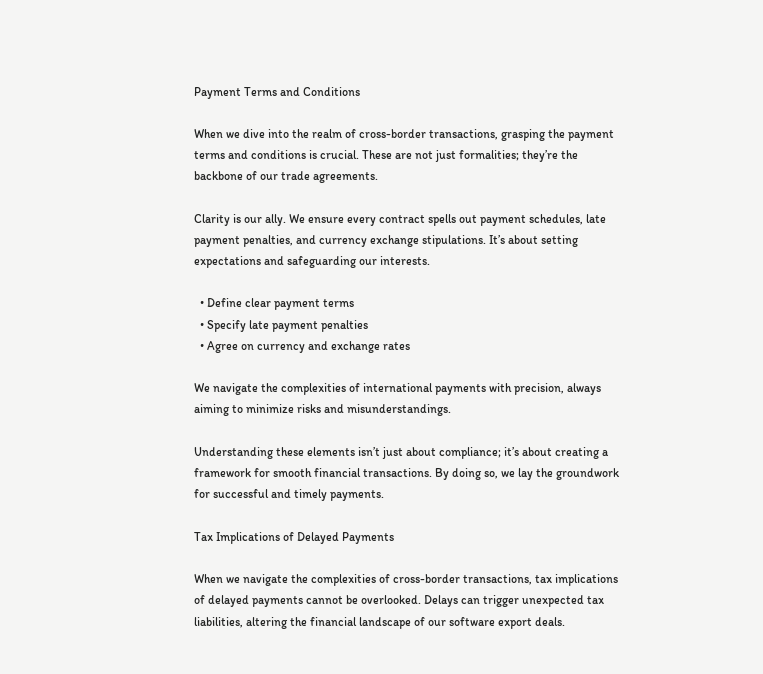Payment Terms and Conditions

When we dive into the realm of cross-border transactions, grasping the payment terms and conditions is crucial. These are not just formalities; they’re the backbone of our trade agreements.

Clarity is our ally. We ensure every contract spells out payment schedules, late payment penalties, and currency exchange stipulations. It’s about setting expectations and safeguarding our interests.

  • Define clear payment terms
  • Specify late payment penalties
  • Agree on currency and exchange rates

We navigate the complexities of international payments with precision, always aiming to minimize risks and misunderstandings.

Understanding these elements isn’t just about compliance; it’s about creating a framework for smooth financial transactions. By doing so, we lay the groundwork for successful and timely payments.

Tax Implications of Delayed Payments

When we navigate the complexities of cross-border transactions, tax implications of delayed payments cannot be overlooked. Delays can trigger unexpected tax liabilities, altering the financial landscape of our software export deals.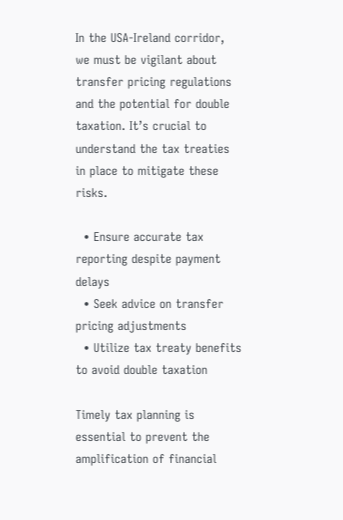In the USA-Ireland corridor, we must be vigilant about transfer pricing regulations and the potential for double taxation. It’s crucial to understand the tax treaties in place to mitigate these risks.

  • Ensure accurate tax reporting despite payment delays
  • Seek advice on transfer pricing adjustments
  • Utilize tax treaty benefits to avoid double taxation

Timely tax planning is essential to prevent the amplification of financial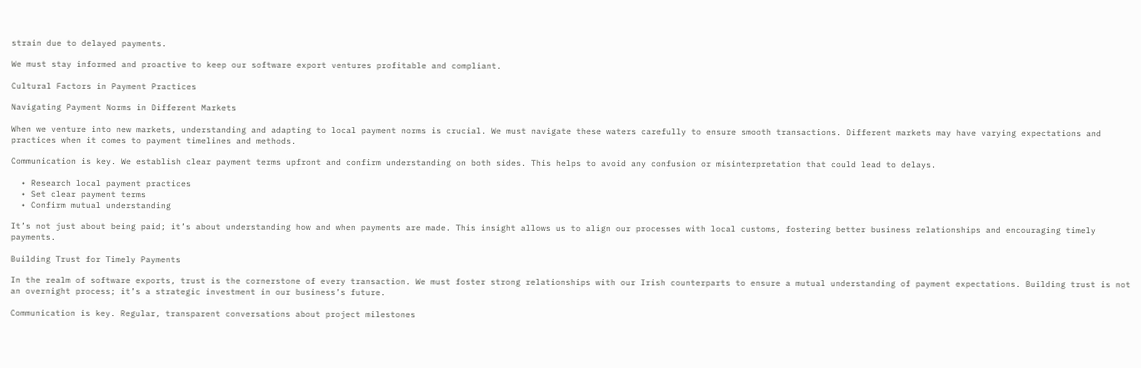strain due to delayed payments.

We must stay informed and proactive to keep our software export ventures profitable and compliant.

Cultural Factors in Payment Practices

Navigating Payment Norms in Different Markets

When we venture into new markets, understanding and adapting to local payment norms is crucial. We must navigate these waters carefully to ensure smooth transactions. Different markets may have varying expectations and practices when it comes to payment timelines and methods.

Communication is key. We establish clear payment terms upfront and confirm understanding on both sides. This helps to avoid any confusion or misinterpretation that could lead to delays.

  • Research local payment practices
  • Set clear payment terms
  • Confirm mutual understanding

It’s not just about being paid; it’s about understanding how and when payments are made. This insight allows us to align our processes with local customs, fostering better business relationships and encouraging timely payments.

Building Trust for Timely Payments

In the realm of software exports, trust is the cornerstone of every transaction. We must foster strong relationships with our Irish counterparts to ensure a mutual understanding of payment expectations. Building trust is not an overnight process; it’s a strategic investment in our business’s future.

Communication is key. Regular, transparent conversations about project milestones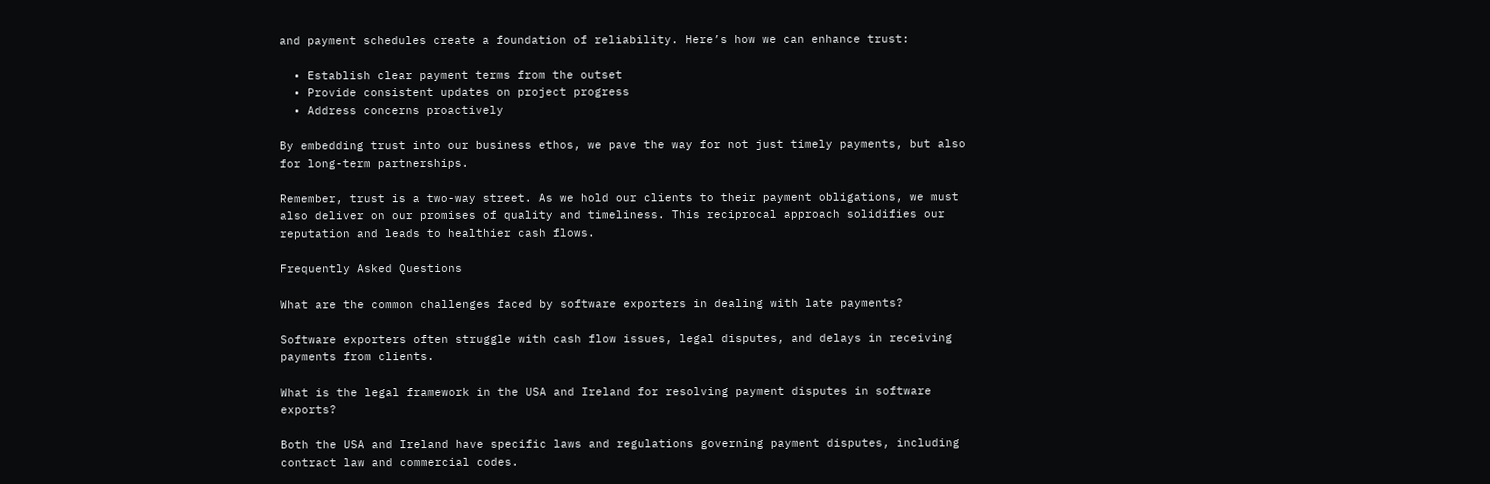and payment schedules create a foundation of reliability. Here’s how we can enhance trust:

  • Establish clear payment terms from the outset
  • Provide consistent updates on project progress
  • Address concerns proactively

By embedding trust into our business ethos, we pave the way for not just timely payments, but also for long-term partnerships.

Remember, trust is a two-way street. As we hold our clients to their payment obligations, we must also deliver on our promises of quality and timeliness. This reciprocal approach solidifies our reputation and leads to healthier cash flows.

Frequently Asked Questions

What are the common challenges faced by software exporters in dealing with late payments?

Software exporters often struggle with cash flow issues, legal disputes, and delays in receiving payments from clients.

What is the legal framework in the USA and Ireland for resolving payment disputes in software exports?

Both the USA and Ireland have specific laws and regulations governing payment disputes, including contract law and commercial codes.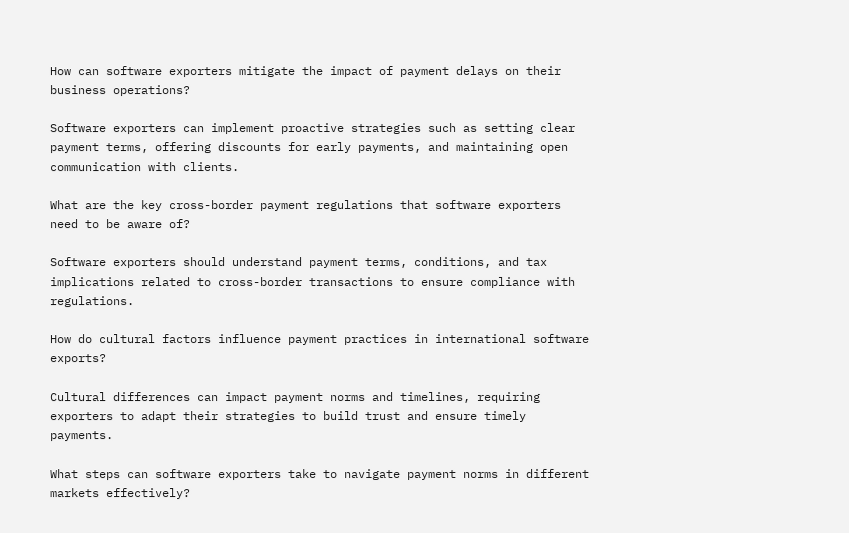How can software exporters mitigate the impact of payment delays on their business operations?

Software exporters can implement proactive strategies such as setting clear payment terms, offering discounts for early payments, and maintaining open communication with clients.

What are the key cross-border payment regulations that software exporters need to be aware of?

Software exporters should understand payment terms, conditions, and tax implications related to cross-border transactions to ensure compliance with regulations.

How do cultural factors influence payment practices in international software exports?

Cultural differences can impact payment norms and timelines, requiring exporters to adapt their strategies to build trust and ensure timely payments.

What steps can software exporters take to navigate payment norms in different markets effectively?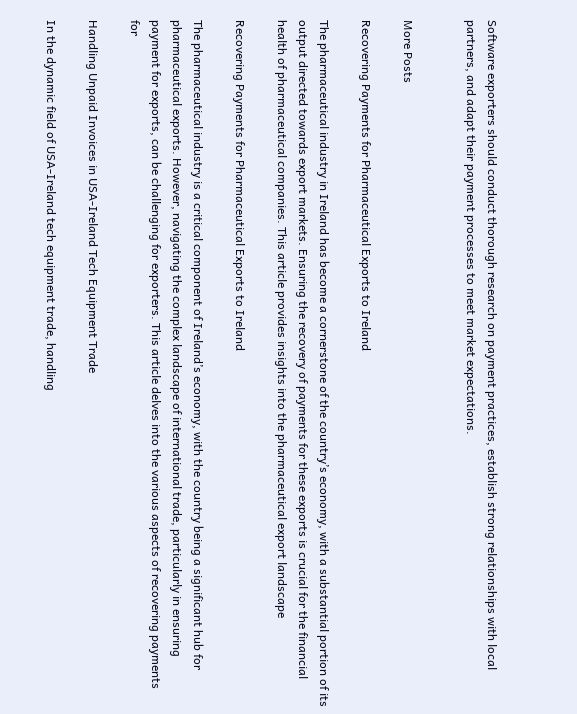Software exporters should conduct thorough research on payment practices, establish strong relationships with local partners, and adapt their payment processes to meet market expectations.


More Posts

Recovering Payments for Pharmaceutical Exports to Ireland

The pharmaceutical industry in Ireland has become a cornerstone of the country’s economy, with a substantial portion of its output directed towards export markets. Ensuring the recovery of payments for these exports is crucial for the financial health of pharmaceutical companies. This article provides insights into the pharmaceutical export landscape

Recovering Payments for Pharmaceutical Exports to Ireland

The pharmaceutical industry is a critical component of Ireland’s economy, with the country being a significant hub for pharmaceutical exports. However, navigating the complex landscape of international trade, particularly in ensuring payment for exports, can be challenging for exporters. This article delves into the various aspects of recovering payments for

Handling Unpaid Invoices in USA-Ireland Tech Equipment Trade

In the dynamic field of USA-Ireland tech equipment trade, handling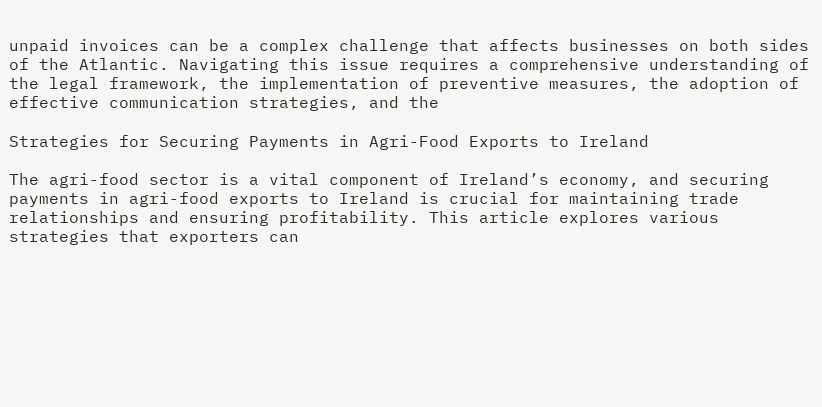unpaid invoices can be a complex challenge that affects businesses on both sides of the Atlantic. Navigating this issue requires a comprehensive understanding of the legal framework, the implementation of preventive measures, the adoption of effective communication strategies, and the

Strategies for Securing Payments in Agri-Food Exports to Ireland

The agri-food sector is a vital component of Ireland’s economy, and securing payments in agri-food exports to Ireland is crucial for maintaining trade relationships and ensuring profitability. This article explores various strategies that exporters can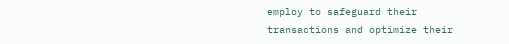employ to safeguard their transactions and optimize their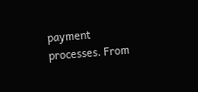payment processes. From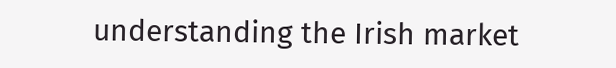understanding the Irish market